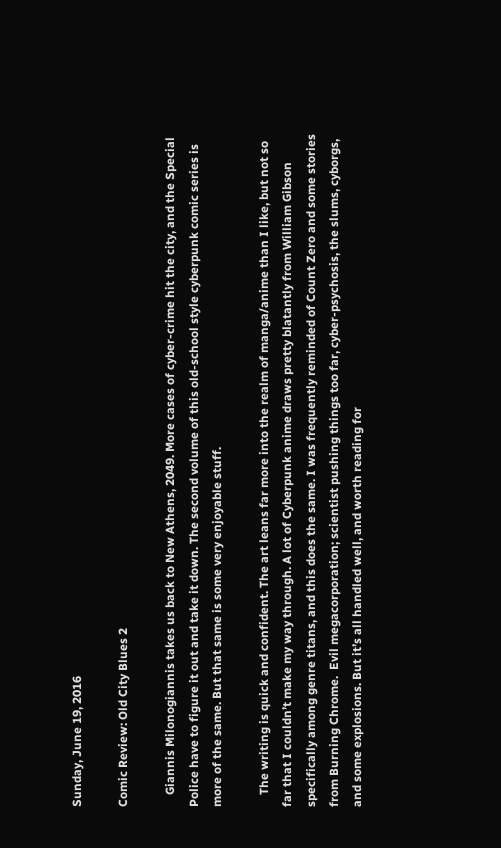Sunday, June 19, 2016

Comic Review: Old City Blues 2

    Giannis Milonogiannis takes us back to New Athens, 2049. More cases of cyber-crime hit the city, and the Special Police have to figure it out and take it down. The second volume of this old-school style cyberpunk comic series is more of the same. But that same is some very enjoyable stuff.

    The writing is quick and confident. The art leans far more into the realm of manga/anime than I like, but not so far that I couldn’t make my way through. A lot of Cyberpunk anime draws pretty blatantly from William Gibson specifically among genre titans, and this does the same. I was frequently reminded of Count Zero and some stories from Burning Chrome.  Evil megacorporation; scientist pushing things too far, cyber-psychosis, the slums, cyborgs, and some explosions. But it’s all handled well, and worth reading for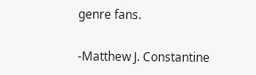genre fans.

-Matthew J. Constantine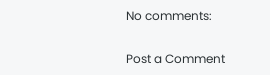No comments:

Post a Comment